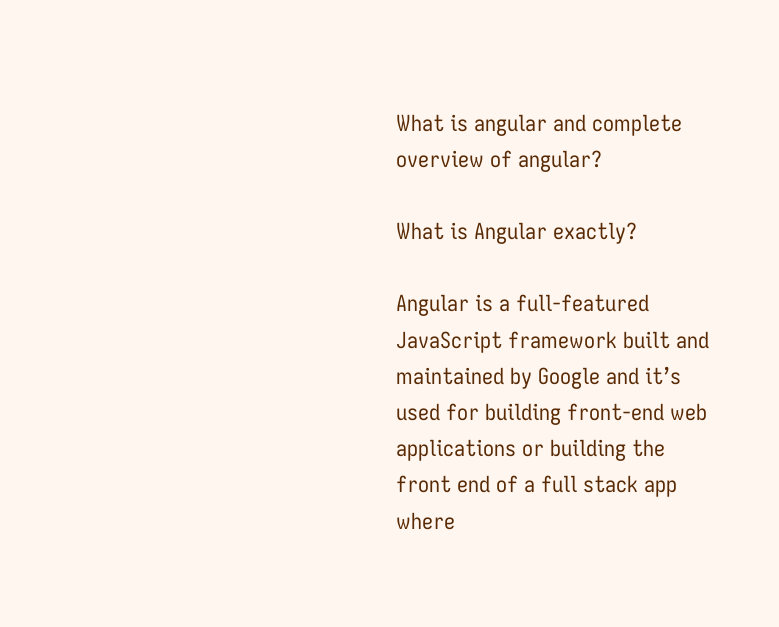What is angular and complete overview of angular?

What is Angular exactly?

Angular is a full-featured JavaScript framework built and maintained by Google and it’s used for building front-end web applications or building the front end of a full stack app where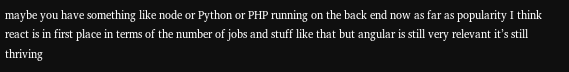maybe you have something like node or Python or PHP running on the back end now as far as popularity I think react is in first place in terms of the number of jobs and stuff like that but angular is still very relevant it’s still thriving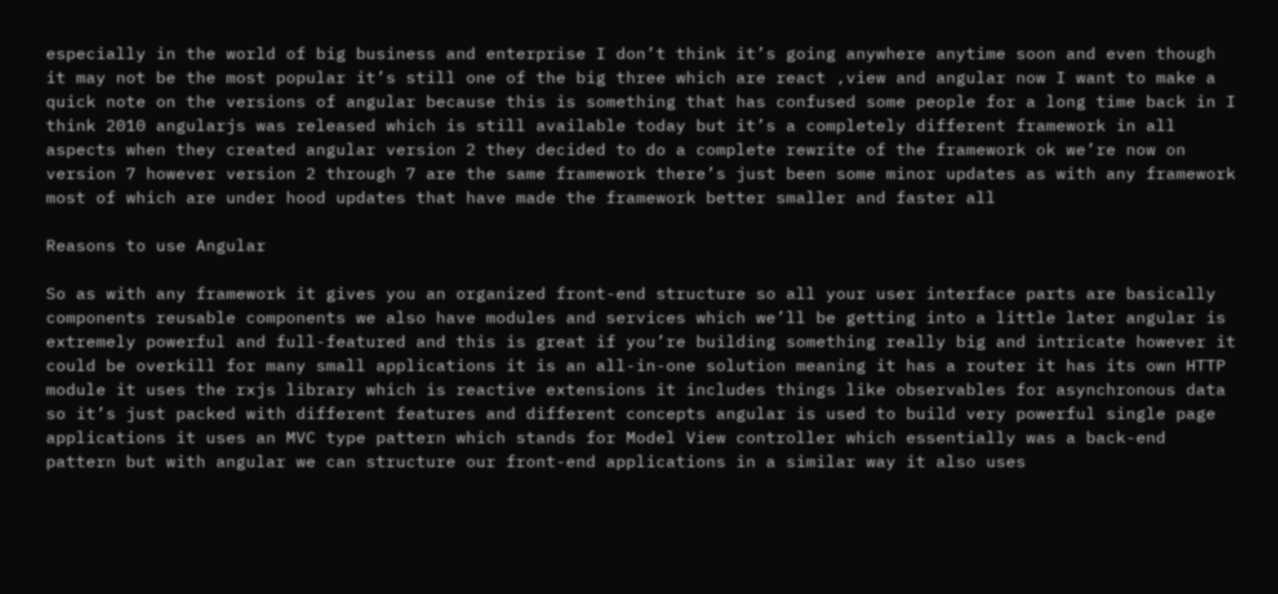especially in the world of big business and enterprise I don’t think it’s going anywhere anytime soon and even though it may not be the most popular it’s still one of the big three which are react ,view and angular now I want to make a quick note on the versions of angular because this is something that has confused some people for a long time back in I think 2010 angularjs was released which is still available today but it’s a completely different framework in all aspects when they created angular version 2 they decided to do a complete rewrite of the framework ok we’re now on version 7 however version 2 through 7 are the same framework there’s just been some minor updates as with any framework most of which are under hood updates that have made the framework better smaller and faster all

Reasons to use Angular

So as with any framework it gives you an organized front-end structure so all your user interface parts are basically components reusable components we also have modules and services which we’ll be getting into a little later angular is extremely powerful and full-featured and this is great if you’re building something really big and intricate however it could be overkill for many small applications it is an all-in-one solution meaning it has a router it has its own HTTP module it uses the rxjs library which is reactive extensions it includes things like observables for asynchronous data so it’s just packed with different features and different concepts angular is used to build very powerful single page applications it uses an MVC type pattern which stands for Model View controller which essentially was a back-end pattern but with angular we can structure our front-end applications in a similar way it also uses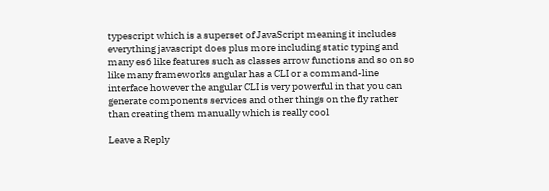typescript which is a superset of JavaScript meaning it includes everything javascript does plus more including static typing and many es6 like features such as classes arrow functions and so on so like many frameworks angular has a CLI or a command-line interface however the angular CLI is very powerful in that you can generate components services and other things on the fly rather than creating them manually which is really cool

Leave a Reply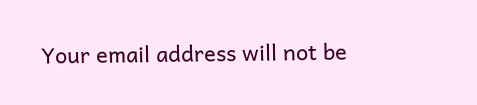Your email address will not be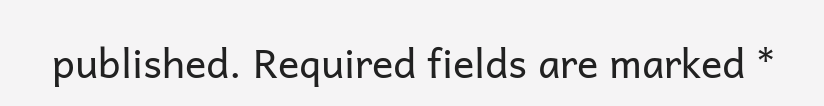published. Required fields are marked *